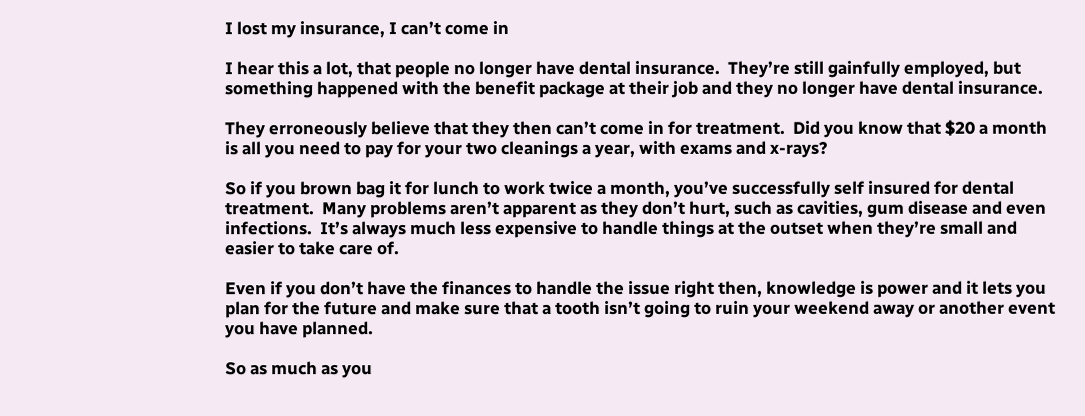I lost my insurance, I can’t come in

I hear this a lot, that people no longer have dental insurance.  They’re still gainfully employed, but something happened with the benefit package at their job and they no longer have dental insurance.

They erroneously believe that they then can’t come in for treatment.  Did you know that $20 a month is all you need to pay for your two cleanings a year, with exams and x-rays?

So if you brown bag it for lunch to work twice a month, you’ve successfully self insured for dental treatment.  Many problems aren’t apparent as they don’t hurt, such as cavities, gum disease and even infections.  It’s always much less expensive to handle things at the outset when they’re small and easier to take care of.

Even if you don’t have the finances to handle the issue right then, knowledge is power and it lets you plan for the future and make sure that a tooth isn’t going to ruin your weekend away or another event you have planned.

So as much as you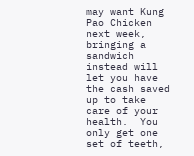may want Kung Pao Chicken next week, bringing a sandwich instead will let you have the cash saved up to take care of your health.  You only get one set of teeth,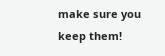make sure you keep them!